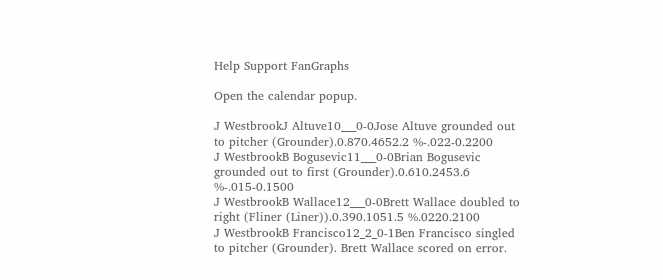Help Support FanGraphs

Open the calendar popup.

J WestbrookJ Altuve10___0-0Jose Altuve grounded out to pitcher (Grounder).0.870.4652.2 %-.022-0.2200
J WestbrookB Bogusevic11___0-0Brian Bogusevic grounded out to first (Grounder).0.610.2453.6 %-.015-0.1500
J WestbrookB Wallace12___0-0Brett Wallace doubled to right (Fliner (Liner)).0.390.1051.5 %.0220.2100
J WestbrookB Francisco12_2_0-1Ben Francisco singled to pitcher (Grounder). Brett Wallace scored on error.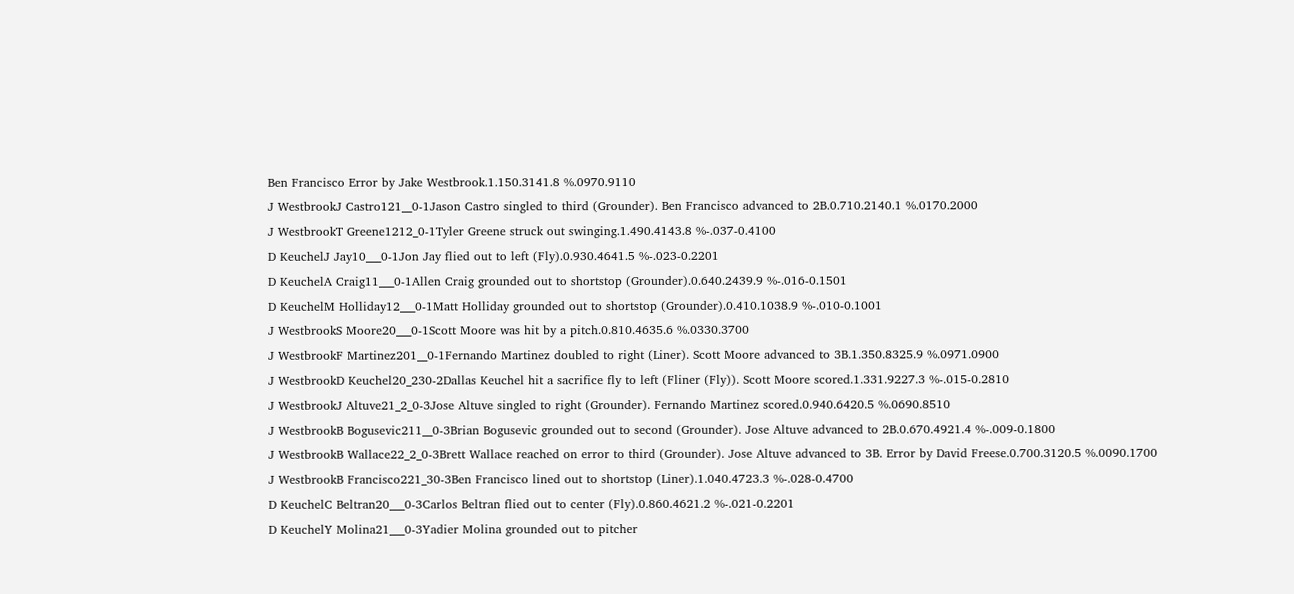Ben Francisco Error by Jake Westbrook.1.150.3141.8 %.0970.9110
J WestbrookJ Castro121__0-1Jason Castro singled to third (Grounder). Ben Francisco advanced to 2B.0.710.2140.1 %.0170.2000
J WestbrookT Greene1212_0-1Tyler Greene struck out swinging.1.490.4143.8 %-.037-0.4100
D KeuchelJ Jay10___0-1Jon Jay flied out to left (Fly).0.930.4641.5 %-.023-0.2201
D KeuchelA Craig11___0-1Allen Craig grounded out to shortstop (Grounder).0.640.2439.9 %-.016-0.1501
D KeuchelM Holliday12___0-1Matt Holliday grounded out to shortstop (Grounder).0.410.1038.9 %-.010-0.1001
J WestbrookS Moore20___0-1Scott Moore was hit by a pitch.0.810.4635.6 %.0330.3700
J WestbrookF Martinez201__0-1Fernando Martinez doubled to right (Liner). Scott Moore advanced to 3B.1.350.8325.9 %.0971.0900
J WestbrookD Keuchel20_230-2Dallas Keuchel hit a sacrifice fly to left (Fliner (Fly)). Scott Moore scored.1.331.9227.3 %-.015-0.2810
J WestbrookJ Altuve21_2_0-3Jose Altuve singled to right (Grounder). Fernando Martinez scored.0.940.6420.5 %.0690.8510
J WestbrookB Bogusevic211__0-3Brian Bogusevic grounded out to second (Grounder). Jose Altuve advanced to 2B.0.670.4921.4 %-.009-0.1800
J WestbrookB Wallace22_2_0-3Brett Wallace reached on error to third (Grounder). Jose Altuve advanced to 3B. Error by David Freese.0.700.3120.5 %.0090.1700
J WestbrookB Francisco221_30-3Ben Francisco lined out to shortstop (Liner).1.040.4723.3 %-.028-0.4700
D KeuchelC Beltran20___0-3Carlos Beltran flied out to center (Fly).0.860.4621.2 %-.021-0.2201
D KeuchelY Molina21___0-3Yadier Molina grounded out to pitcher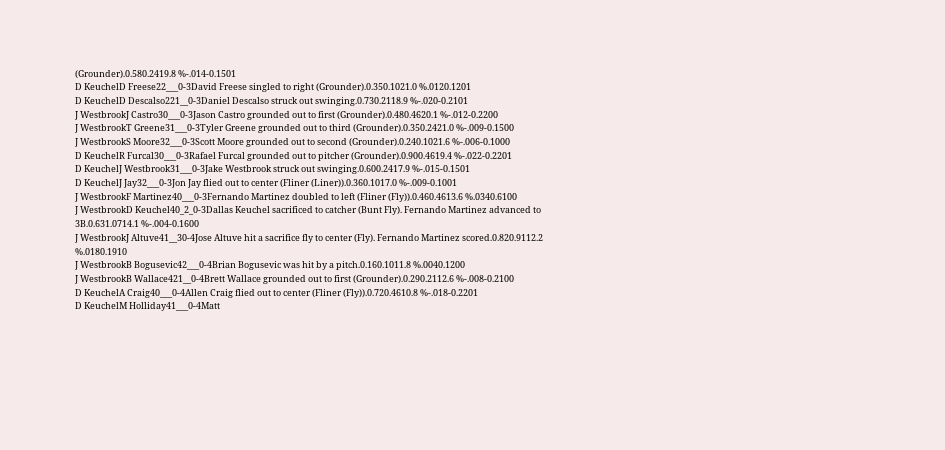(Grounder).0.580.2419.8 %-.014-0.1501
D KeuchelD Freese22___0-3David Freese singled to right (Grounder).0.350.1021.0 %.0120.1201
D KeuchelD Descalso221__0-3Daniel Descalso struck out swinging.0.730.2118.9 %-.020-0.2101
J WestbrookJ Castro30___0-3Jason Castro grounded out to first (Grounder).0.480.4620.1 %-.012-0.2200
J WestbrookT Greene31___0-3Tyler Greene grounded out to third (Grounder).0.350.2421.0 %-.009-0.1500
J WestbrookS Moore32___0-3Scott Moore grounded out to second (Grounder).0.240.1021.6 %-.006-0.1000
D KeuchelR Furcal30___0-3Rafael Furcal grounded out to pitcher (Grounder).0.900.4619.4 %-.022-0.2201
D KeuchelJ Westbrook31___0-3Jake Westbrook struck out swinging.0.600.2417.9 %-.015-0.1501
D KeuchelJ Jay32___0-3Jon Jay flied out to center (Fliner (Liner)).0.360.1017.0 %-.009-0.1001
J WestbrookF Martinez40___0-3Fernando Martinez doubled to left (Fliner (Fly)).0.460.4613.6 %.0340.6100
J WestbrookD Keuchel40_2_0-3Dallas Keuchel sacrificed to catcher (Bunt Fly). Fernando Martinez advanced to 3B.0.631.0714.1 %-.004-0.1600
J WestbrookJ Altuve41__30-4Jose Altuve hit a sacrifice fly to center (Fly). Fernando Martinez scored.0.820.9112.2 %.0180.1910
J WestbrookB Bogusevic42___0-4Brian Bogusevic was hit by a pitch.0.160.1011.8 %.0040.1200
J WestbrookB Wallace421__0-4Brett Wallace grounded out to first (Grounder).0.290.2112.6 %-.008-0.2100
D KeuchelA Craig40___0-4Allen Craig flied out to center (Fliner (Fly)).0.720.4610.8 %-.018-0.2201
D KeuchelM Holliday41___0-4Matt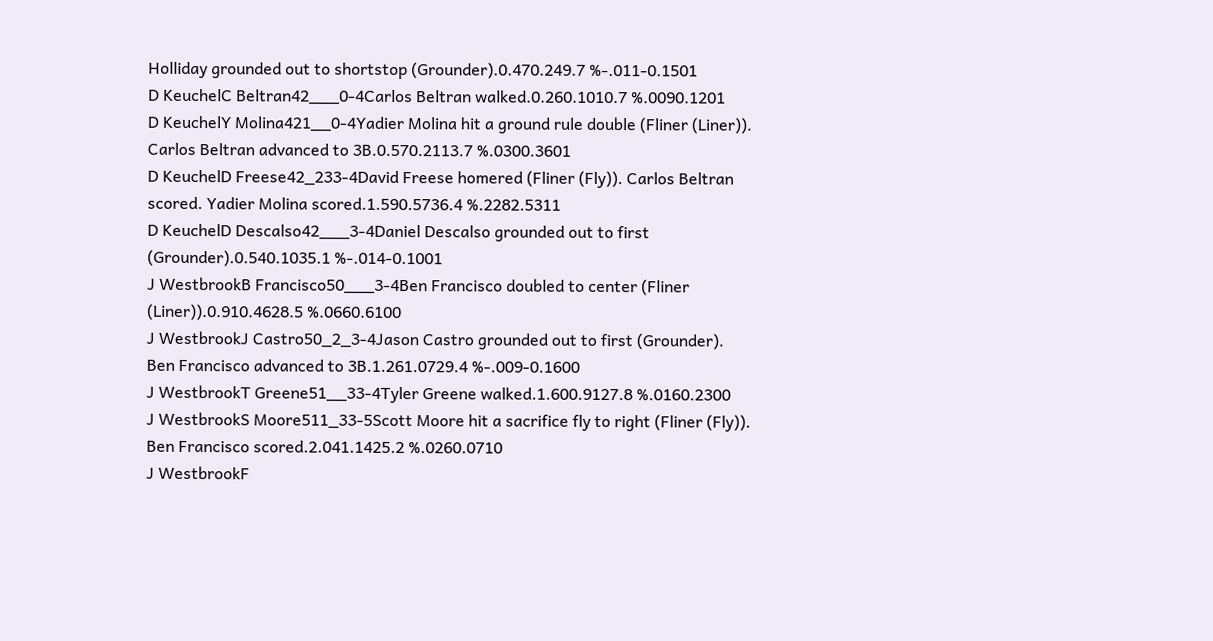Holliday grounded out to shortstop (Grounder).0.470.249.7 %-.011-0.1501
D KeuchelC Beltran42___0-4Carlos Beltran walked.0.260.1010.7 %.0090.1201
D KeuchelY Molina421__0-4Yadier Molina hit a ground rule double (Fliner (Liner)). Carlos Beltran advanced to 3B.0.570.2113.7 %.0300.3601
D KeuchelD Freese42_233-4David Freese homered (Fliner (Fly)). Carlos Beltran scored. Yadier Molina scored.1.590.5736.4 %.2282.5311
D KeuchelD Descalso42___3-4Daniel Descalso grounded out to first (Grounder).0.540.1035.1 %-.014-0.1001
J WestbrookB Francisco50___3-4Ben Francisco doubled to center (Fliner (Liner)).0.910.4628.5 %.0660.6100
J WestbrookJ Castro50_2_3-4Jason Castro grounded out to first (Grounder). Ben Francisco advanced to 3B.1.261.0729.4 %-.009-0.1600
J WestbrookT Greene51__33-4Tyler Greene walked.1.600.9127.8 %.0160.2300
J WestbrookS Moore511_33-5Scott Moore hit a sacrifice fly to right (Fliner (Fly)). Ben Francisco scored.2.041.1425.2 %.0260.0710
J WestbrookF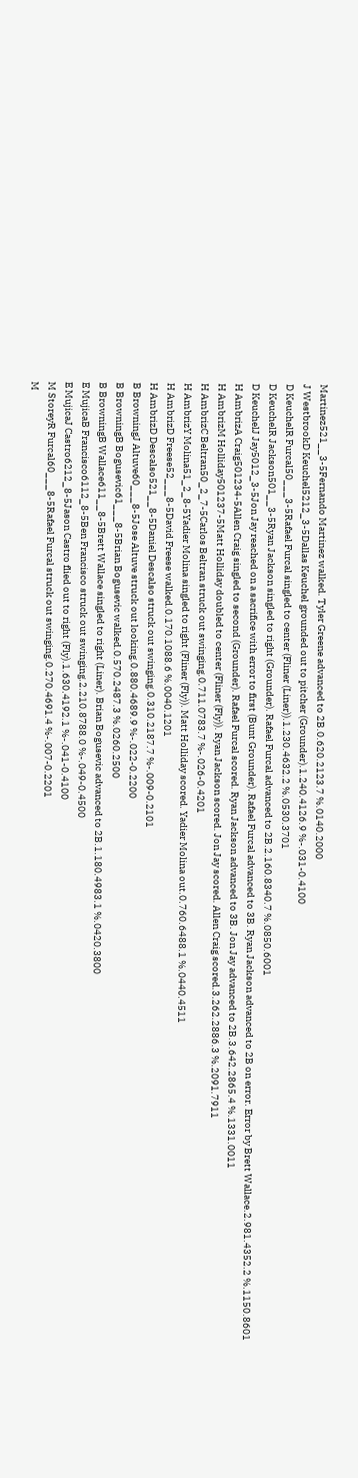Martinez521__3-5Fernando Martinez walked. Tyler Greene advanced to 2B.0.620.2123.7 %.0140.2000
J WestbrookD Keuchel5212_3-5Dallas Keuchel grounded out to pitcher (Grounder).1.240.4126.9 %-.031-0.4100
D KeuchelR Furcal50___3-5Rafael Furcal singled to center (Fliner (Liner)).1.230.4632.2 %.0530.3701
D KeuchelR Jackson501__3-5Ryan Jackson singled to right (Grounder). Rafael Furcal advanced to 2B.2.160.8340.7 %.0850.6001
D KeuchelJ Jay5012_3-5Jon Jay reached on a sacrifice with error to first (Bunt Grounder). Rafael Furcal advanced to 3B. Ryan Jackson advanced to 2B on error. Error by Brett Wallace.2.981.4352.2 %.1150.8601
H AmbrizA Craig501234-5Allen Craig singled to second (Grounder). Rafael Furcal scored. Ryan Jackson advanced to 3B. Jon Jay advanced to 2B.3.642.2865.4 %.1331.0011
H AmbrizM Holliday501237-5Matt Holliday doubled to center (Fliner (Fly)). Ryan Jackson scored. Jon Jay scored. Allen Craig scored.3.262.2886.3 %.2091.7911
H AmbrizC Beltran50_2_7-5Carlos Beltran struck out swinging.0.711.0783.7 %-.026-0.4201
H AmbrizY Molina51_2_8-5Yadier Molina singled to right (Fliner (Fly)). Matt Holliday scored. Yadier Molina out.0.760.6488.1 %.0440.4511
H AmbrizD Freese52___8-5David Freese walked.0.170.1088.6 %.0040.1201
H AmbrizD Descalso521__8-5Daniel Descalso struck out swinging.0.310.2187.7 %-.009-0.2101
B BrowningJ Altuve60___8-5Jose Altuve struck out looking.0.880.4689.9 %-.022-0.2200
B BrowningB Bogusevic61___8-5Brian Bogusevic walked.0.570.2487.3 %.0260.2500
B BrowningB Wallace611__8-5Brett Wallace singled to right (Liner). Brian Bogusevic advanced to 2B.1.180.4983.1 %.0420.3800
E MujicaB Francisco6112_8-5Ben Francisco struck out swinging.2.210.8788.0 %-.049-0.4500
E MujicaJ Castro6212_8-5Jason Castro flied out to right (Fly).1.630.4192.1 %-.041-0.4100
M StoreyR Furcal60___8-5Rafael Furcal struck out swinging.0.270.4691.4 %-.007-0.2201
M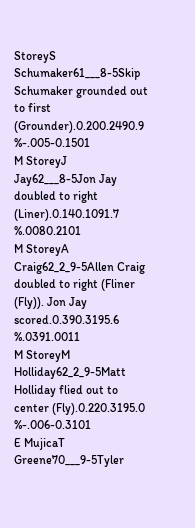StoreyS Schumaker61___8-5Skip Schumaker grounded out to first (Grounder).0.200.2490.9 %-.005-0.1501
M StoreyJ Jay62___8-5Jon Jay doubled to right (Liner).0.140.1091.7 %.0080.2101
M StoreyA Craig62_2_9-5Allen Craig doubled to right (Fliner (Fly)). Jon Jay scored.0.390.3195.6 %.0391.0011
M StoreyM Holliday62_2_9-5Matt Holliday flied out to center (Fly).0.220.3195.0 %-.006-0.3101
E MujicaT Greene70___9-5Tyler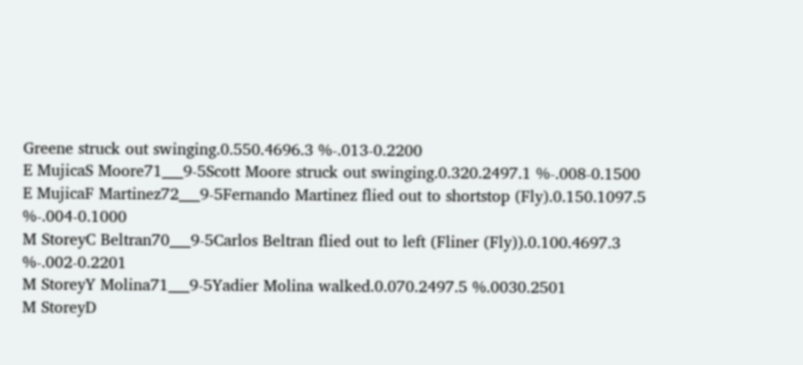Greene struck out swinging.0.550.4696.3 %-.013-0.2200
E MujicaS Moore71___9-5Scott Moore struck out swinging.0.320.2497.1 %-.008-0.1500
E MujicaF Martinez72___9-5Fernando Martinez flied out to shortstop (Fly).0.150.1097.5 %-.004-0.1000
M StoreyC Beltran70___9-5Carlos Beltran flied out to left (Fliner (Fly)).0.100.4697.3 %-.002-0.2201
M StoreyY Molina71___9-5Yadier Molina walked.0.070.2497.5 %.0030.2501
M StoreyD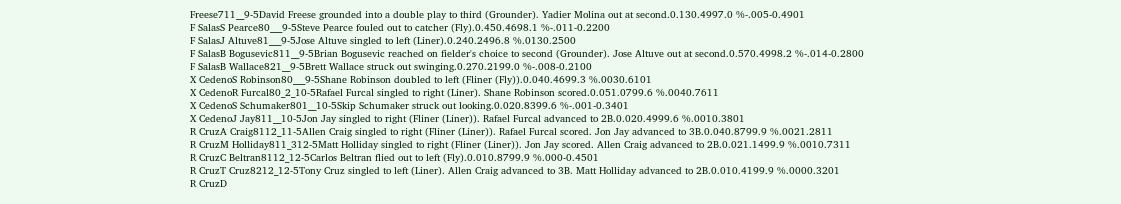Freese711__9-5David Freese grounded into a double play to third (Grounder). Yadier Molina out at second.0.130.4997.0 %-.005-0.4901
F SalasS Pearce80___9-5Steve Pearce fouled out to catcher (Fly).0.450.4698.1 %-.011-0.2200
F SalasJ Altuve81___9-5Jose Altuve singled to left (Liner).0.240.2496.8 %.0130.2500
F SalasB Bogusevic811__9-5Brian Bogusevic reached on fielder's choice to second (Grounder). Jose Altuve out at second.0.570.4998.2 %-.014-0.2800
F SalasB Wallace821__9-5Brett Wallace struck out swinging.0.270.2199.0 %-.008-0.2100
X CedenoS Robinson80___9-5Shane Robinson doubled to left (Fliner (Fly)).0.040.4699.3 %.0030.6101
X CedenoR Furcal80_2_10-5Rafael Furcal singled to right (Liner). Shane Robinson scored.0.051.0799.6 %.0040.7611
X CedenoS Schumaker801__10-5Skip Schumaker struck out looking.0.020.8399.6 %-.001-0.3401
X CedenoJ Jay811__10-5Jon Jay singled to right (Fliner (Liner)). Rafael Furcal advanced to 2B.0.020.4999.6 %.0010.3801
R CruzA Craig8112_11-5Allen Craig singled to right (Fliner (Liner)). Rafael Furcal scored. Jon Jay advanced to 3B.0.040.8799.9 %.0021.2811
R CruzM Holliday811_312-5Matt Holliday singled to right (Fliner (Liner)). Jon Jay scored. Allen Craig advanced to 2B.0.021.1499.9 %.0010.7311
R CruzC Beltran8112_12-5Carlos Beltran flied out to left (Fly).0.010.8799.9 %.000-0.4501
R CruzT Cruz8212_12-5Tony Cruz singled to left (Liner). Allen Craig advanced to 3B. Matt Holliday advanced to 2B.0.010.4199.9 %.0000.3201
R CruzD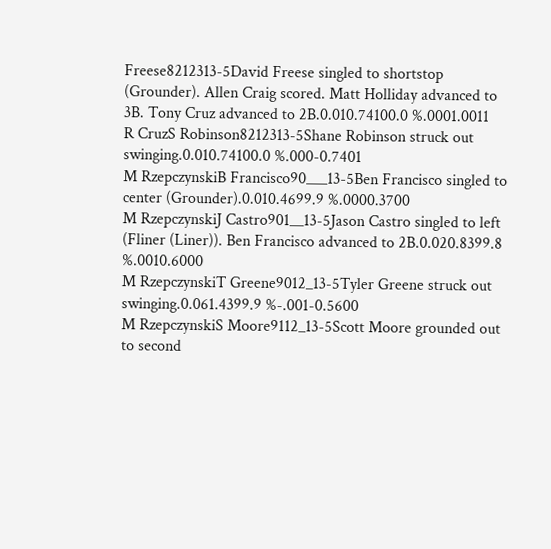Freese8212313-5David Freese singled to shortstop (Grounder). Allen Craig scored. Matt Holliday advanced to 3B. Tony Cruz advanced to 2B.0.010.74100.0 %.0001.0011
R CruzS Robinson8212313-5Shane Robinson struck out swinging.0.010.74100.0 %.000-0.7401
M RzepczynskiB Francisco90___13-5Ben Francisco singled to center (Grounder).0.010.4699.9 %.0000.3700
M RzepczynskiJ Castro901__13-5Jason Castro singled to left (Fliner (Liner)). Ben Francisco advanced to 2B.0.020.8399.8 %.0010.6000
M RzepczynskiT Greene9012_13-5Tyler Greene struck out swinging.0.061.4399.9 %-.001-0.5600
M RzepczynskiS Moore9112_13-5Scott Moore grounded out to second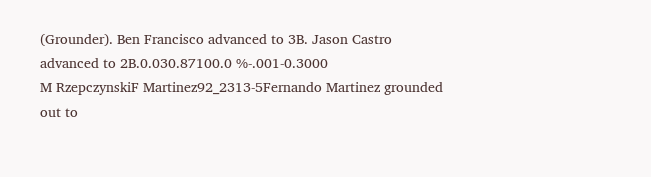(Grounder). Ben Francisco advanced to 3B. Jason Castro advanced to 2B.0.030.87100.0 %-.001-0.3000
M RzepczynskiF Martinez92_2313-5Fernando Martinez grounded out to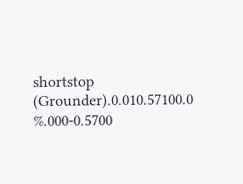shortstop (Grounder).0.010.57100.0 %.000-0.5700